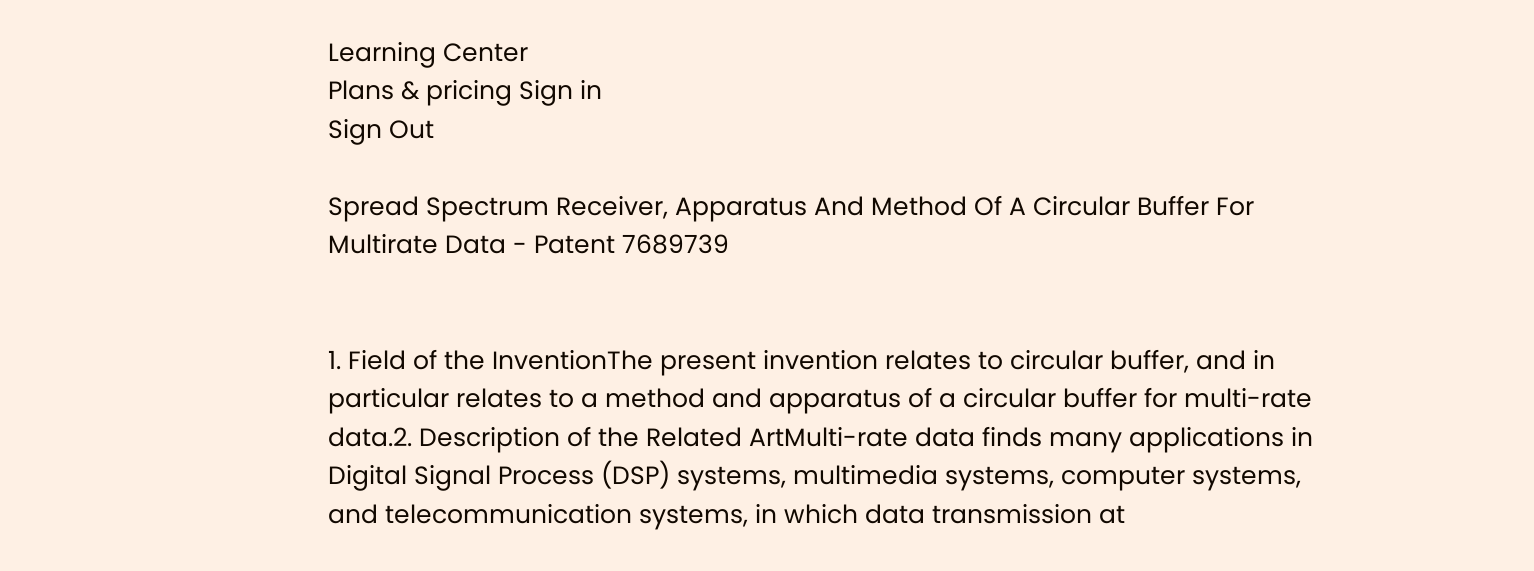Learning Center
Plans & pricing Sign in
Sign Out

Spread Spectrum Receiver, Apparatus And Method Of A Circular Buffer For Multirate Data - Patent 7689739


1. Field of the InventionThe present invention relates to circular buffer, and in particular relates to a method and apparatus of a circular buffer for multi-rate data.2. Description of the Related ArtMulti-rate data finds many applications in Digital Signal Process (DSP) systems, multimedia systems, computer systems, and telecommunication systems, in which data transmission at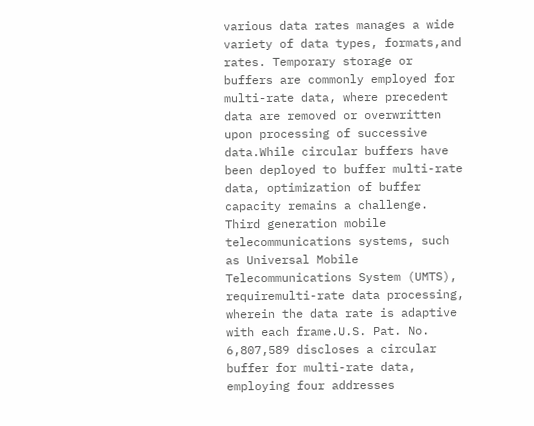various data rates manages a wide variety of data types, formats,and rates. Temporary storage or buffers are commonly employed for multi-rate data, where precedent data are removed or overwritten upon processing of successive data.While circular buffers have been deployed to buffer multi-rate data, optimization of buffer capacity remains a challenge. Third generation mobile telecommunications systems, such as Universal Mobile Telecommunications System (UMTS), requiremulti-rate data processing, wherein the data rate is adaptive with each frame.U.S. Pat. No. 6,807,589 discloses a circular buffer for multi-rate data, employing four addresses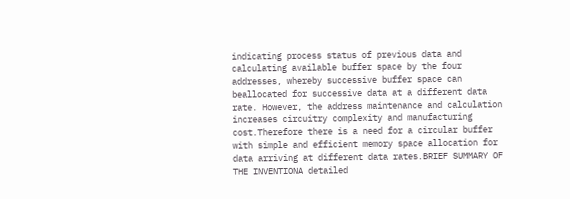indicating process status of previous data and calculating available buffer space by the four addresses, whereby successive buffer space can beallocated for successive data at a different data rate. However, the address maintenance and calculation increases circuitry complexity and manufacturing cost.Therefore there is a need for a circular buffer with simple and efficient memory space allocation for data arriving at different data rates.BRIEF SUMMARY OF THE INVENTIONA detailed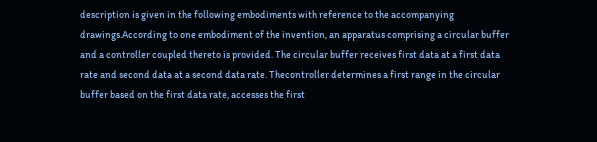description is given in the following embodiments with reference to the accompanying drawings.According to one embodiment of the invention, an apparatus comprising a circular buffer and a controller coupled thereto is provided. The circular buffer receives first data at a first data rate and second data at a second data rate. Thecontroller determines a first range in the circular buffer based on the first data rate, accesses the first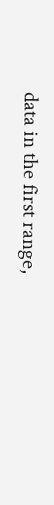data in the first range,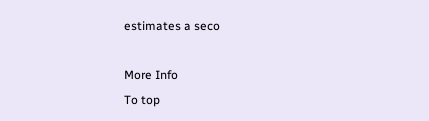estimates a seco

More Info
To top